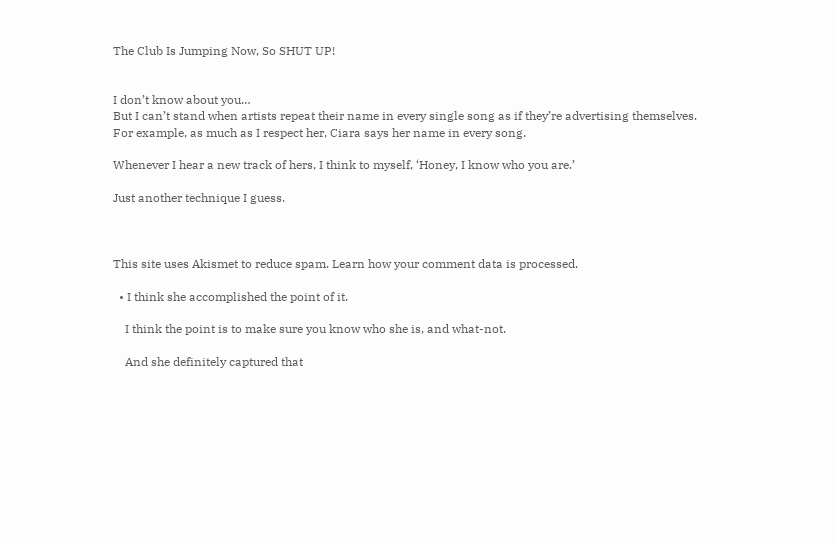The Club Is Jumping Now, So SHUT UP!


I don’t know about you…
But I can’t stand when artists repeat their name in every single song as if they’re advertising themselves. For example, as much as I respect her, Ciara says her name in every song.

Whenever I hear a new track of hers, I think to myself, ‘Honey, I know who you are.’

Just another technique I guess.



This site uses Akismet to reduce spam. Learn how your comment data is processed.

  • I think she accomplished the point of it.

    I think the point is to make sure you know who she is, and what-not.

    And she definitely captured that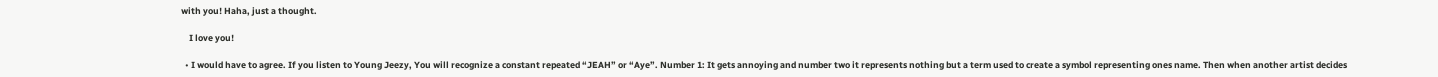with you! Haha, just a thought.

    I love you!

  • I would have to agree. If you listen to Young Jeezy, You will recognize a constant repeated “JEAH” or “Aye”. Number 1: It gets annoying and number two it represents nothing but a term used to create a symbol representing ones name. Then when another artist decides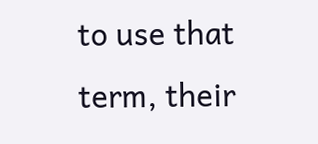to use that term, their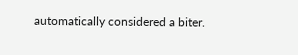automatically considered a biter.